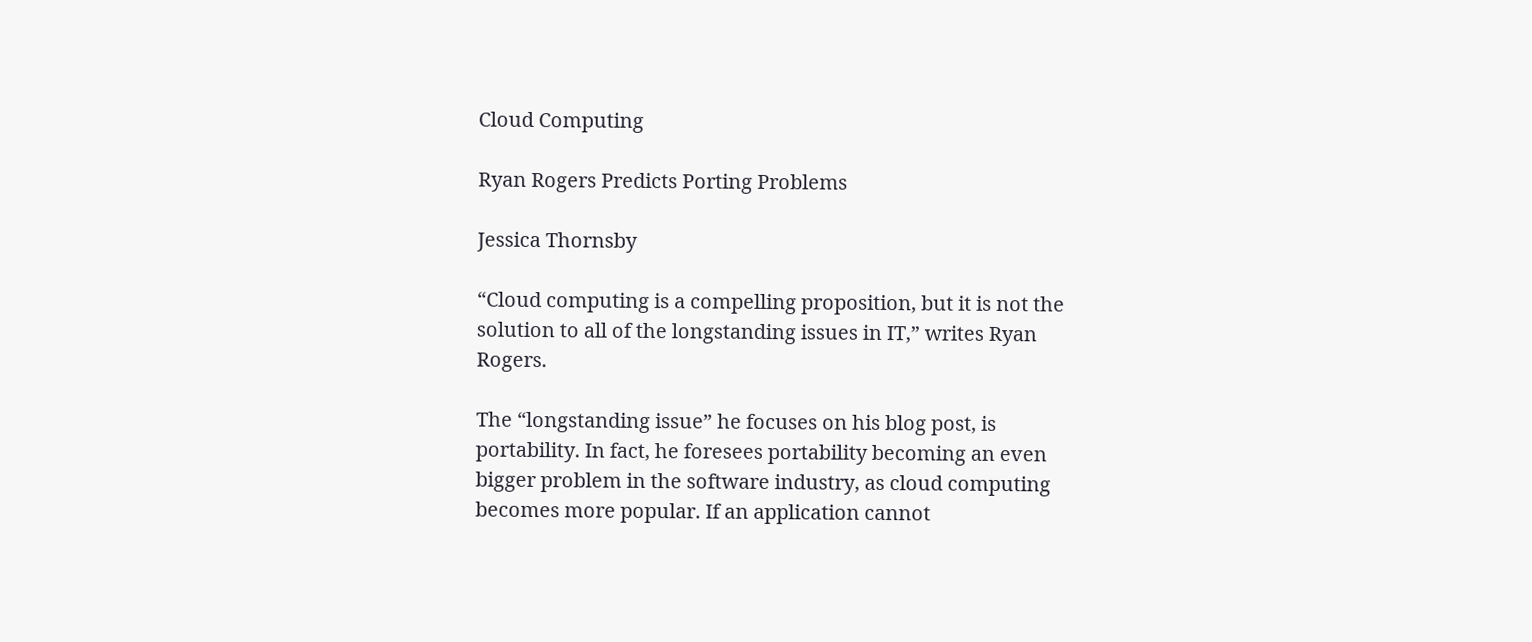Cloud Computing

Ryan Rogers Predicts Porting Problems

Jessica Thornsby

“Cloud computing is a compelling proposition, but it is not the solution to all of the longstanding issues in IT,” writes Ryan Rogers.

The “longstanding issue” he focuses on his blog post, is portability. In fact, he foresees portability becoming an even bigger problem in the software industry, as cloud computing becomes more popular. If an application cannot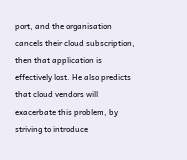port, and the organisation cancels their cloud subscription, then that application is effectively lost. He also predicts that cloud vendors will exacerbate this problem, by striving to introduce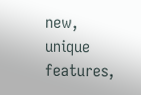new, unique features,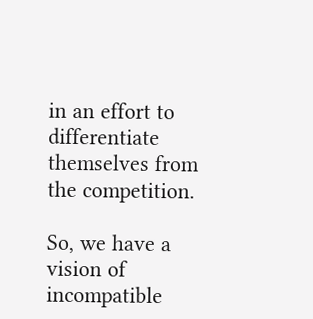in an effort to differentiate themselves from the competition.

So, we have a vision of incompatible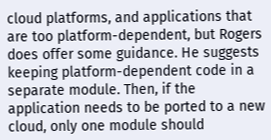cloud platforms, and applications that are too platform-dependent, but Rogers does offer some guidance. He suggests keeping platform-dependent code in a separate module. Then, if the application needs to be ported to a new cloud, only one module should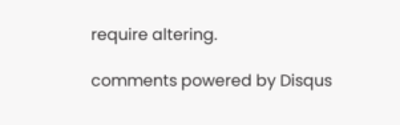require altering.

comments powered by Disqus